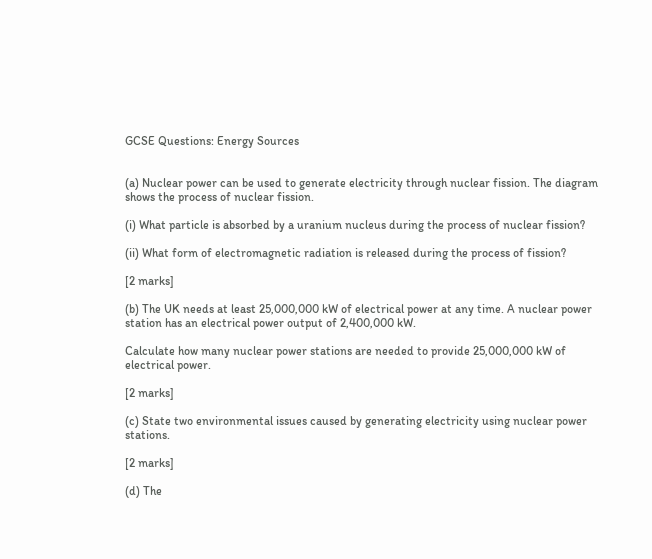GCSE Questions: Energy Sources


(a) Nuclear power can be used to generate electricity through nuclear fission. The diagram shows the process of nuclear fission.

(i) What particle is absorbed by a uranium nucleus during the process of nuclear fission?

(ii) What form of electromagnetic radiation is released during the process of fission?

[2 marks]

(b) The UK needs at least 25,000,000 kW of electrical power at any time. A nuclear power station has an electrical power output of 2,400,000 kW.

Calculate how many nuclear power stations are needed to provide 25,000,000 kW of electrical power.

[2 marks]

(c) State two environmental issues caused by generating electricity using nuclear power stations.

[2 marks]

(d) The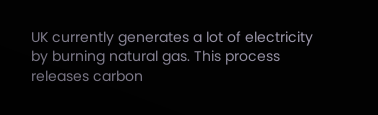UK currently generates a lot of electricity by burning natural gas. This process releases carbon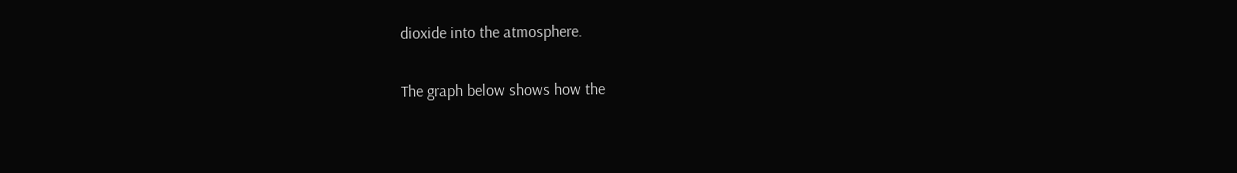dioxide into the atmosphere.

The graph below shows how the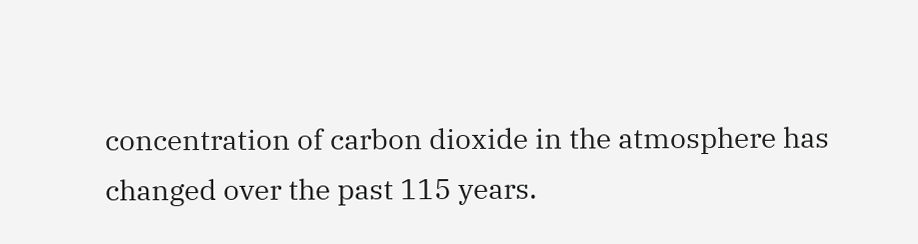concentration of carbon dioxide in the atmosphere has changed over the past 115 years.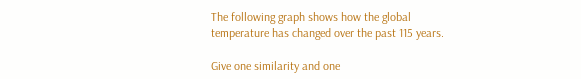The following graph shows how the global temperature has changed over the past 115 years.

Give one similarity and one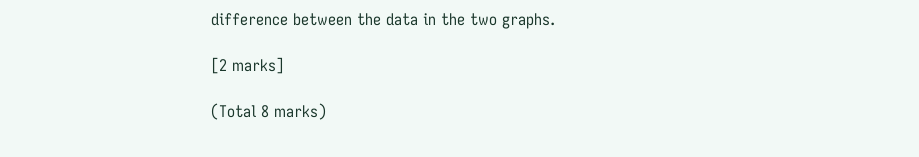difference between the data in the two graphs.

[2 marks]

(Total 8 marks)